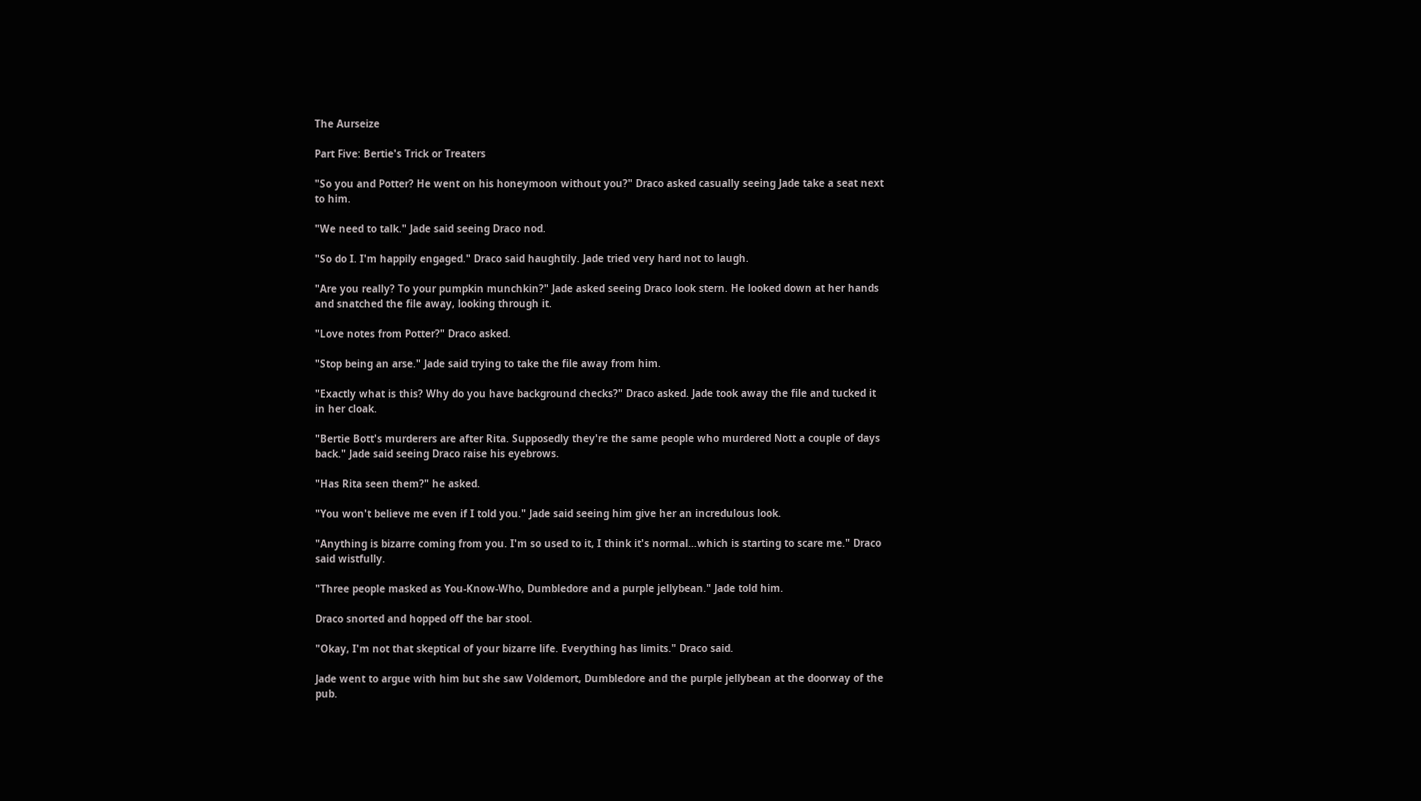The Aurseize

Part Five: Bertie's Trick or Treaters

"So you and Potter? He went on his honeymoon without you?" Draco asked casually seeing Jade take a seat next to him.

"We need to talk." Jade said seeing Draco nod.

"So do I. I'm happily engaged." Draco said haughtily. Jade tried very hard not to laugh.

"Are you really? To your pumpkin munchkin?" Jade asked seeing Draco look stern. He looked down at her hands and snatched the file away, looking through it.

"Love notes from Potter?" Draco asked.

"Stop being an arse." Jade said trying to take the file away from him.

"Exactly what is this? Why do you have background checks?" Draco asked. Jade took away the file and tucked it in her cloak.

"Bertie Bott's murderers are after Rita. Supposedly they're the same people who murdered Nott a couple of days back." Jade said seeing Draco raise his eyebrows.

"Has Rita seen them?" he asked.

"You won't believe me even if I told you." Jade said seeing him give her an incredulous look.

"Anything is bizarre coming from you. I'm so used to it, I think it's normal…which is starting to scare me." Draco said wistfully.

"Three people masked as You-Know-Who, Dumbledore and a purple jellybean." Jade told him.

Draco snorted and hopped off the bar stool.

"Okay, I'm not that skeptical of your bizarre life. Everything has limits." Draco said.

Jade went to argue with him but she saw Voldemort, Dumbledore and the purple jellybean at the doorway of the pub.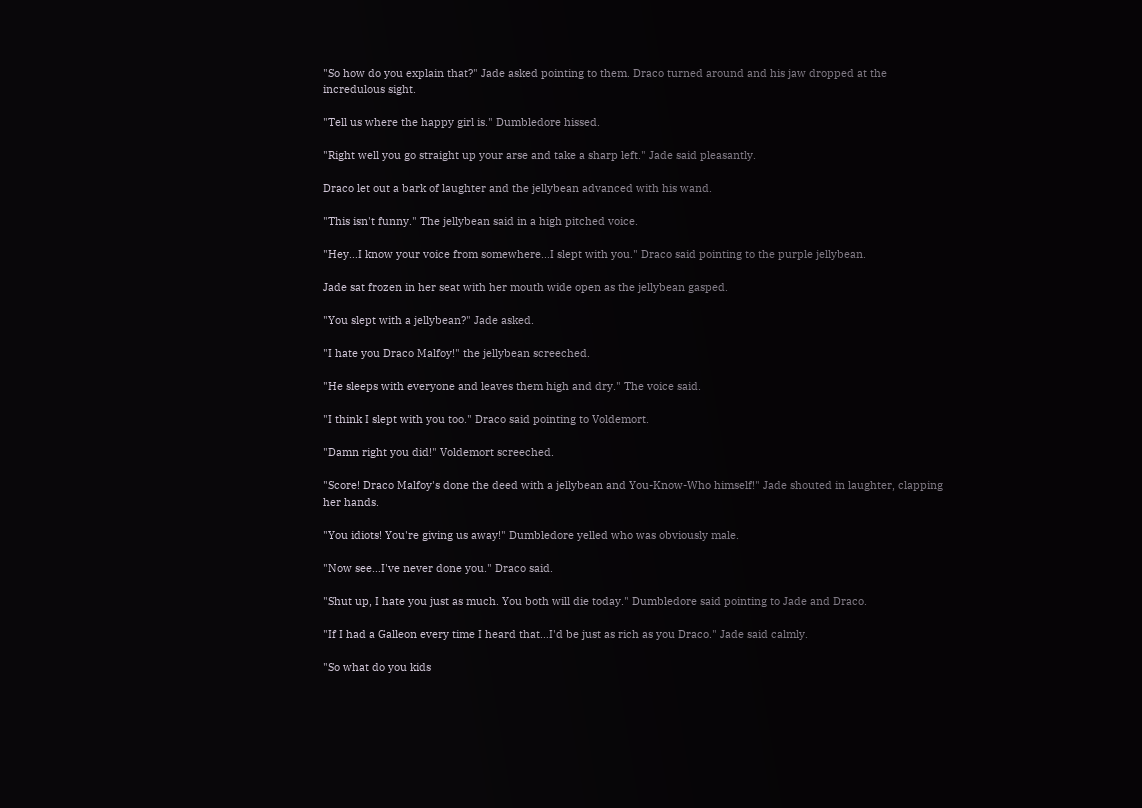"So how do you explain that?" Jade asked pointing to them. Draco turned around and his jaw dropped at the incredulous sight.

"Tell us where the happy girl is." Dumbledore hissed.

"Right well you go straight up your arse and take a sharp left." Jade said pleasantly.

Draco let out a bark of laughter and the jellybean advanced with his wand.

"This isn't funny." The jellybean said in a high pitched voice.

"Hey…I know your voice from somewhere…I slept with you." Draco said pointing to the purple jellybean.

Jade sat frozen in her seat with her mouth wide open as the jellybean gasped.

"You slept with a jellybean?" Jade asked.

"I hate you Draco Malfoy!" the jellybean screeched.

"He sleeps with everyone and leaves them high and dry." The voice said.

"I think I slept with you too." Draco said pointing to Voldemort.

"Damn right you did!" Voldemort screeched.

"Score! Draco Malfoy's done the deed with a jellybean and You-Know-Who himself!" Jade shouted in laughter, clapping her hands.

"You idiots! You're giving us away!" Dumbledore yelled who was obviously male.

"Now see…I've never done you." Draco said.

"Shut up, I hate you just as much. You both will die today." Dumbledore said pointing to Jade and Draco.

"If I had a Galleon every time I heard that…I'd be just as rich as you Draco." Jade said calmly.

"So what do you kids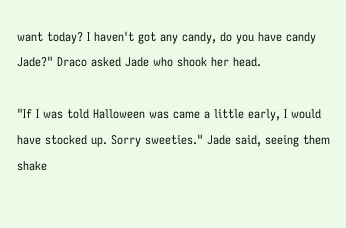want today? I haven't got any candy, do you have candy Jade?" Draco asked Jade who shook her head.

"If I was told Halloween was came a little early, I would have stocked up. Sorry sweeties." Jade said, seeing them shake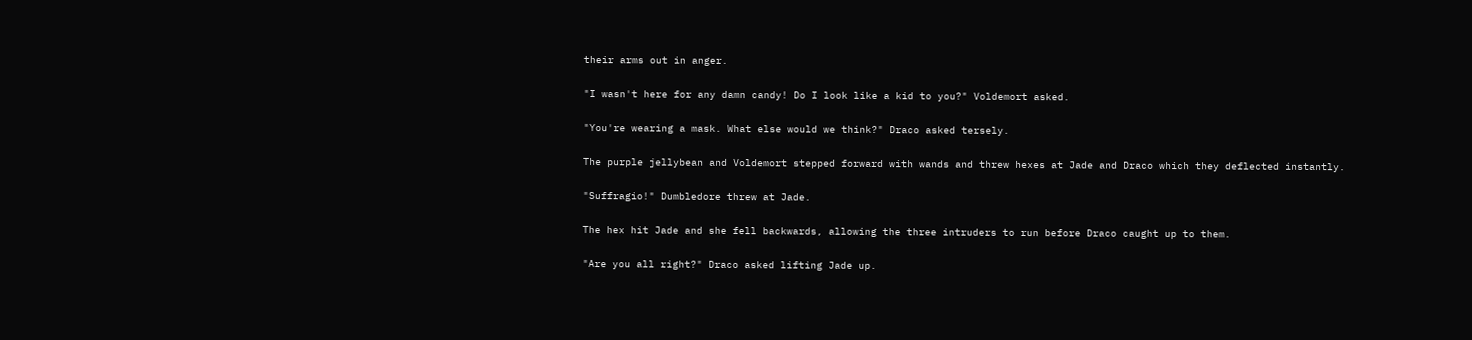their arms out in anger.

"I wasn't here for any damn candy! Do I look like a kid to you?" Voldemort asked.

"You're wearing a mask. What else would we think?" Draco asked tersely.

The purple jellybean and Voldemort stepped forward with wands and threw hexes at Jade and Draco which they deflected instantly.

"Suffragio!" Dumbledore threw at Jade.

The hex hit Jade and she fell backwards, allowing the three intruders to run before Draco caught up to them.

"Are you all right?" Draco asked lifting Jade up.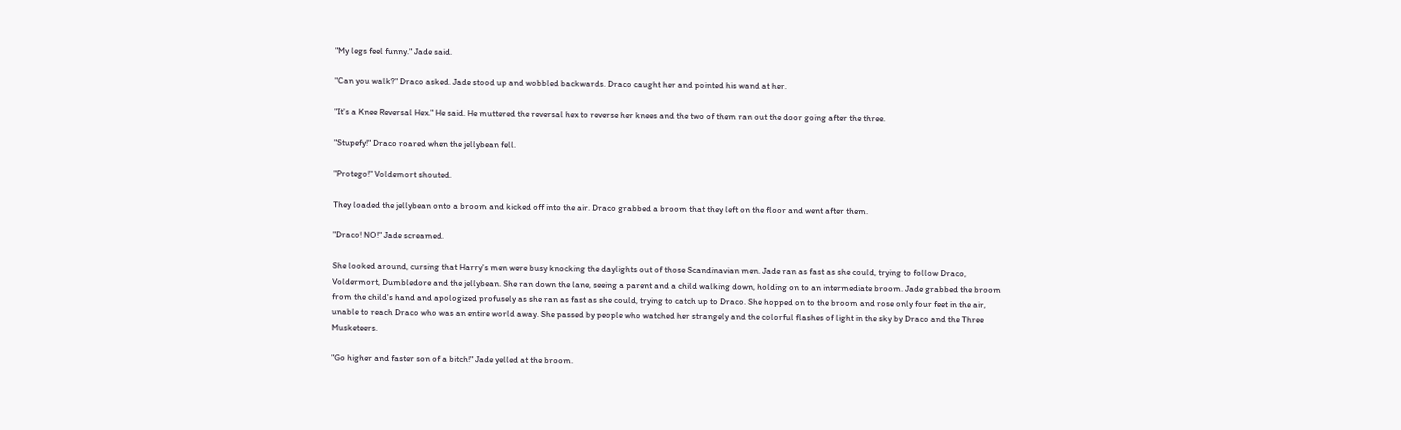"My legs feel funny." Jade said.

"Can you walk?" Draco asked. Jade stood up and wobbled backwards. Draco caught her and pointed his wand at her.

"It's a Knee Reversal Hex." He said. He muttered the reversal hex to reverse her knees and the two of them ran out the door going after the three.

"Stupefy!" Draco roared when the jellybean fell.

"Protego!" Voldemort shouted.

They loaded the jellybean onto a broom and kicked off into the air. Draco grabbed a broom that they left on the floor and went after them.

"Draco! NO!" Jade screamed.

She looked around, cursing that Harry's men were busy knocking the daylights out of those Scandinavian men. Jade ran as fast as she could, trying to follow Draco, Voldermort, Dumbledore and the jellybean. She ran down the lane, seeing a parent and a child walking down, holding on to an intermediate broom. Jade grabbed the broom from the child's hand and apologized profusely as she ran as fast as she could, trying to catch up to Draco. She hopped on to the broom and rose only four feet in the air, unable to reach Draco who was an entire world away. She passed by people who watched her strangely and the colorful flashes of light in the sky by Draco and the Three Musketeers.

"Go higher and faster son of a bitch!" Jade yelled at the broom.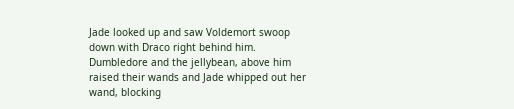Jade looked up and saw Voldemort swoop down with Draco right behind him. Dumbledore and the jellybean, above him raised their wands and Jade whipped out her wand, blocking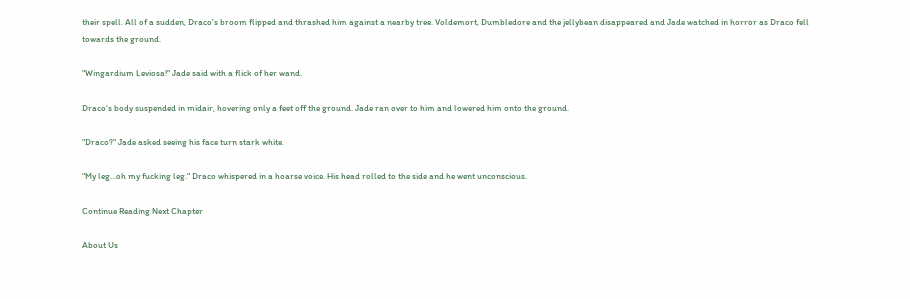their spell. All of a sudden, Draco's broom flipped and thrashed him against a nearby tree. Voldemort, Dumbledore and the jellybean disappeared and Jade watched in horror as Draco fell towards the ground.

"Wingardium Leviosa!" Jade said with a flick of her wand.

Draco's body suspended in midair, hovering only a feet off the ground. Jade ran over to him and lowered him onto the ground.

"Draco?" Jade asked seeing his face turn stark white.

"My leg…oh my fucking leg." Draco whispered in a hoarse voice. His head rolled to the side and he went unconscious.

Continue Reading Next Chapter

About Us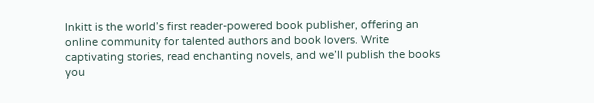Inkitt is the world’s first reader-powered book publisher, offering an online community for talented authors and book lovers. Write captivating stories, read enchanting novels, and we’ll publish the books you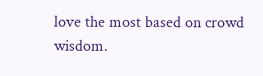love the most based on crowd wisdom.